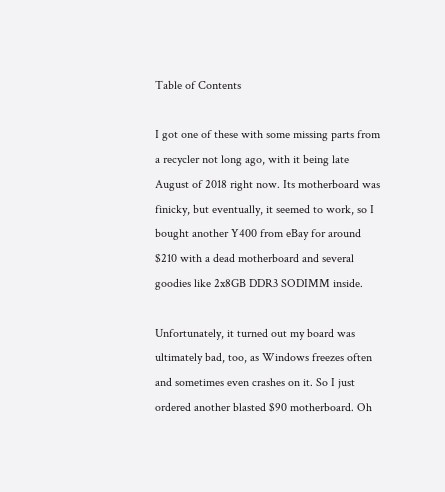Table of Contents

I got one of these with some missing parts from a recycler not long ago, with it being late August of 2018 right now. Its motherboard was finicky, but eventually, it seemed to work, so I bought another Y400 from eBay for around $210 with a dead motherboard and several goodies like 2x8GB DDR3 SODIMM inside.

Unfortunately, it turned out my board was ultimately bad, too, as Windows freezes often and sometimes even crashes on it. So I just ordered another blasted $90 motherboard. Oh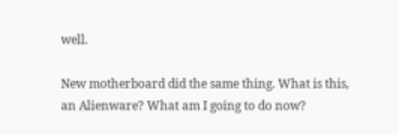well.

New motherboard did the same thing. What is this, an Alienware? What am I going to do now?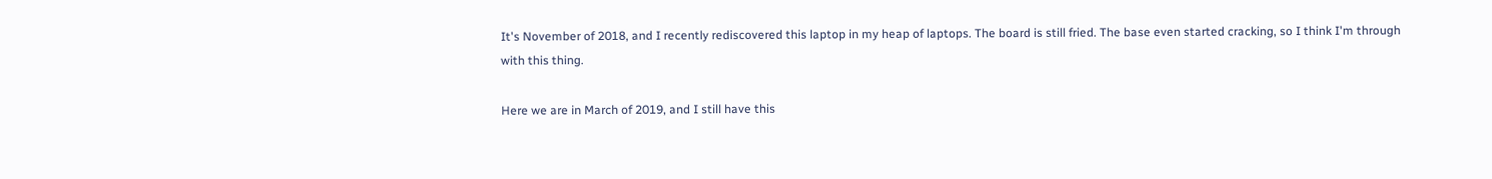It's November of 2018, and I recently rediscovered this laptop in my heap of laptops. The board is still fried. The base even started cracking, so I think I'm through with this thing.

Here we are in March of 2019, and I still have this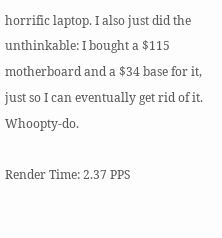horrific laptop. I also just did the unthinkable: I bought a $115 motherboard and a $34 base for it, just so I can eventually get rid of it. Whoopty-do.

Render Time: 2.37 PPS